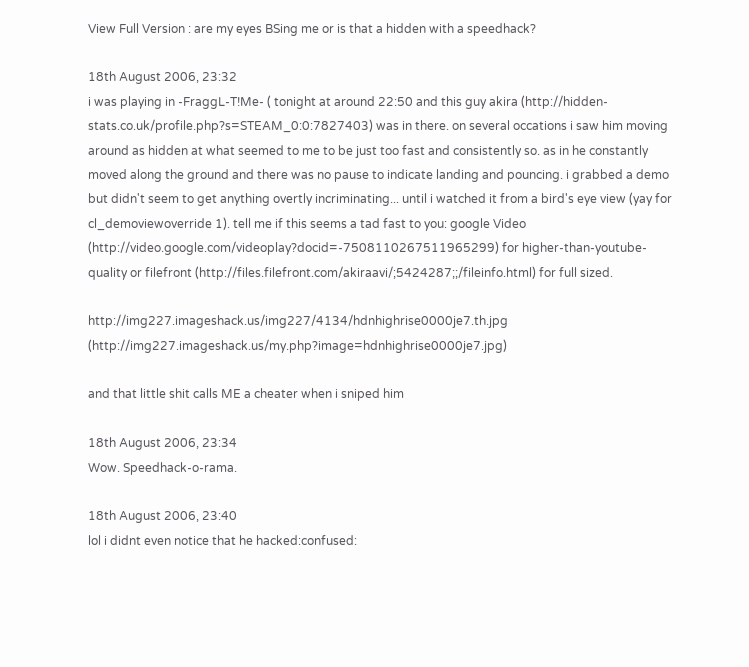View Full Version : are my eyes BSing me or is that a hidden with a speedhack?

18th August 2006, 23:32
i was playing in -FraggL-T!Me- ( tonight at around 22:50 and this guy akira (http://hidden-stats.co.uk/profile.php?s=STEAM_0:0:7827403) was in there. on several occations i saw him moving around as hidden at what seemed to me to be just too fast and consistently so. as in he constantly moved along the ground and there was no pause to indicate landing and pouncing. i grabbed a demo but didn't seem to get anything overtly incriminating... until i watched it from a bird's eye view (yay for cl_demoviewoverride 1). tell me if this seems a tad fast to you: google Video (http://video.google.com/videoplay?docid=-7508110267511965299) for higher-than-youtube-quality or filefront (http://files.filefront.com/akiraavi/;5424287;;/fileinfo.html) for full sized.

http://img227.imageshack.us/img227/4134/hdnhighrise0000je7.th.jpg (http://img227.imageshack.us/my.php?image=hdnhighrise0000je7.jpg)

and that little shit calls ME a cheater when i sniped him

18th August 2006, 23:34
Wow. Speedhack-o-rama.

18th August 2006, 23:40
lol i didnt even notice that he hacked:confused: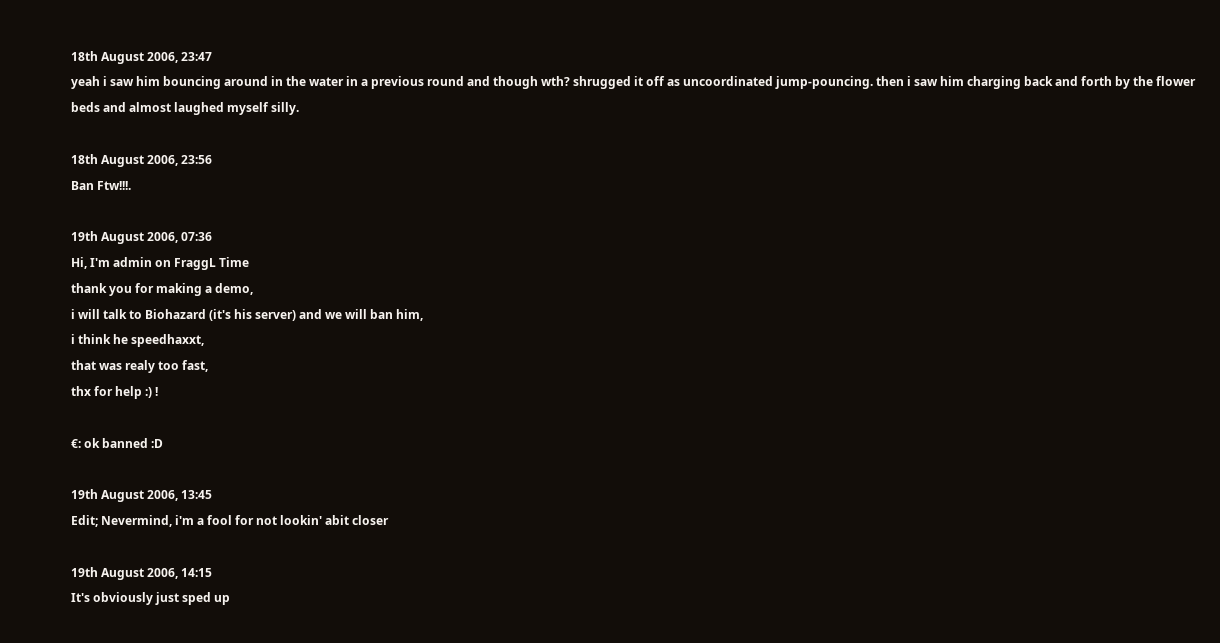18th August 2006, 23:47
yeah i saw him bouncing around in the water in a previous round and though wth? shrugged it off as uncoordinated jump-pouncing. then i saw him charging back and forth by the flower beds and almost laughed myself silly.

18th August 2006, 23:56
Ban Ftw!!!.

19th August 2006, 07:36
Hi, I'm admin on FraggL Time
thank you for making a demo,
i will talk to Biohazard (it's his server) and we will ban him,
i think he speedhaxxt,
that was realy too fast,
thx for help :) !

€: ok banned :D

19th August 2006, 13:45
Edit; Nevermind, i'm a fool for not lookin' abit closer

19th August 2006, 14:15
It's obviously just sped up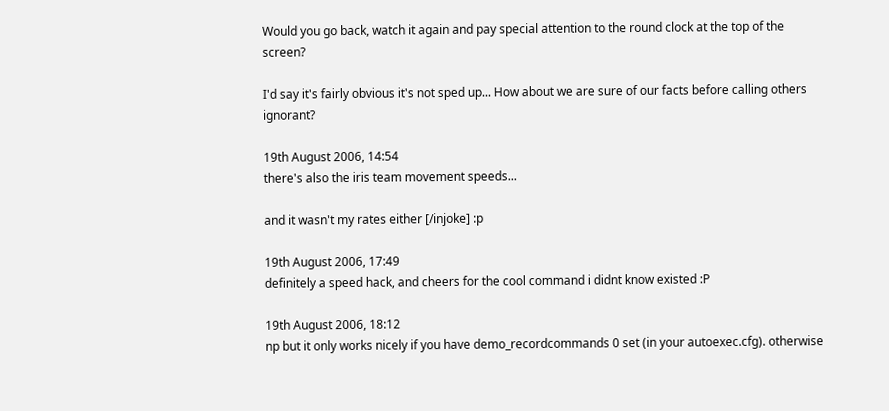Would you go back, watch it again and pay special attention to the round clock at the top of the screen?

I'd say it's fairly obvious it's not sped up... How about we are sure of our facts before calling others ignorant?

19th August 2006, 14:54
there's also the iris team movement speeds...

and it wasn't my rates either [/injoke] :p

19th August 2006, 17:49
definitely a speed hack, and cheers for the cool command i didnt know existed :P

19th August 2006, 18:12
np but it only works nicely if you have demo_recordcommands 0 set (in your autoexec.cfg). otherwise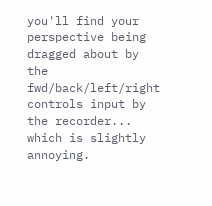you'll find your perspective being dragged about by the fwd/back/left/right controls input by the recorder... which is slightly annoying.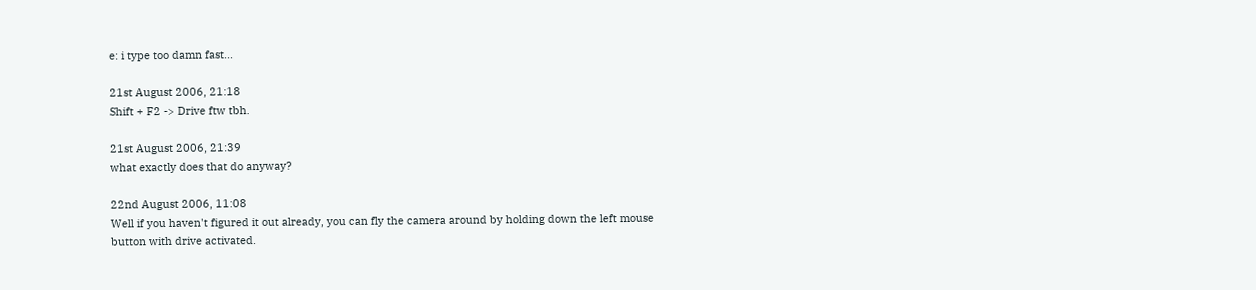e: i type too damn fast...

21st August 2006, 21:18
Shift + F2 -> Drive ftw tbh.

21st August 2006, 21:39
what exactly does that do anyway?

22nd August 2006, 11:08
Well if you haven't figured it out already, you can fly the camera around by holding down the left mouse button with drive activated.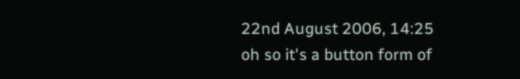22nd August 2006, 14:25
oh so it's a button form of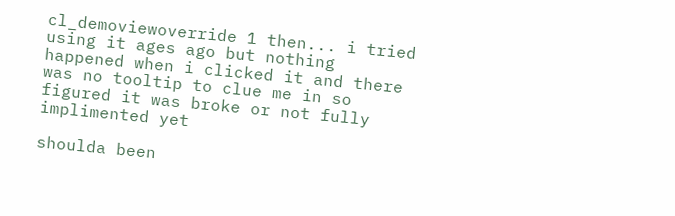cl_demoviewoverride 1 then... i tried using it ages ago but nothing happened when i clicked it and there was no tooltip to clue me in so figured it was broke or not fully implimented yet

shoulda been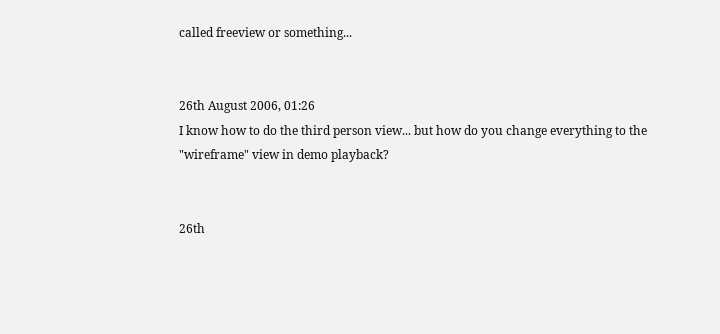called freeview or something...


26th August 2006, 01:26
I know how to do the third person view... but how do you change everything to the "wireframe" view in demo playback?


26th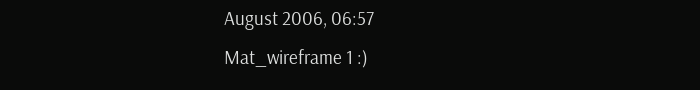August 2006, 06:57
Mat_wireframe 1 :)